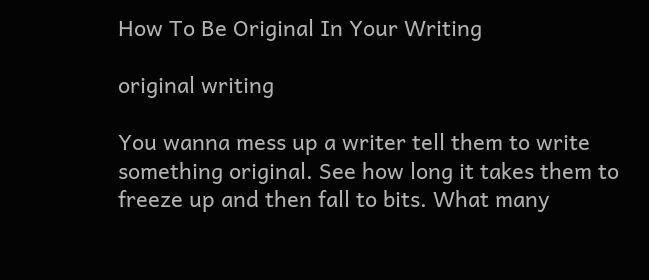How To Be Original In Your Writing

original writing

You wanna mess up a writer tell them to write something original. See how long it takes them to freeze up and then fall to bits. What many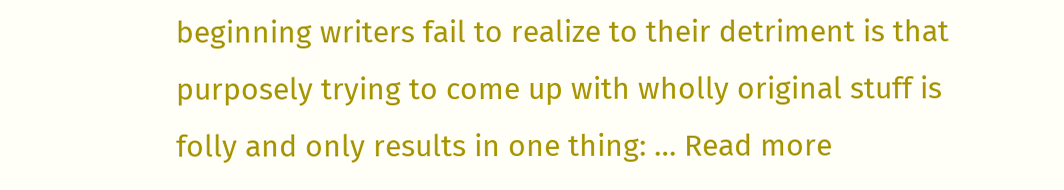beginning writers fail to realize to their detriment is that purposely trying to come up with wholly original stuff is folly and only results in one thing: … Read more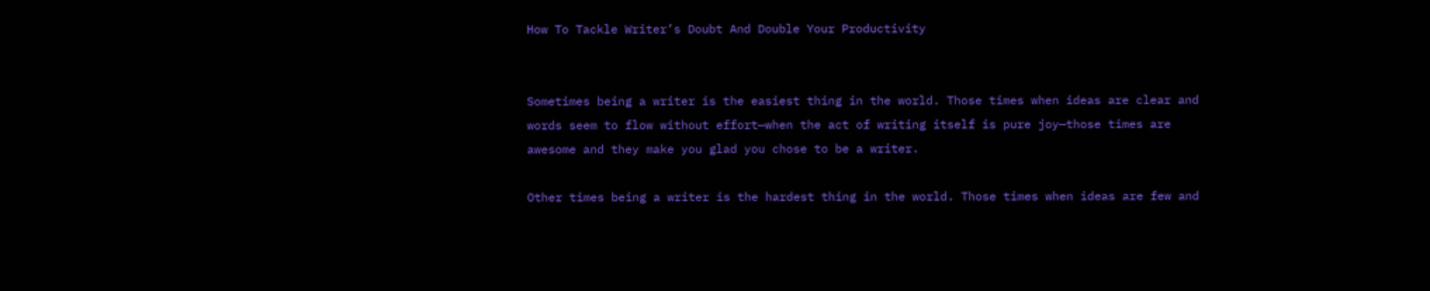How To Tackle Writer’s Doubt And Double Your Productivity


Sometimes being a writer is the easiest thing in the world. Those times when ideas are clear and words seem to flow without effort—when the act of writing itself is pure joy—those times are awesome and they make you glad you chose to be a writer.

Other times being a writer is the hardest thing in the world. Those times when ideas are few and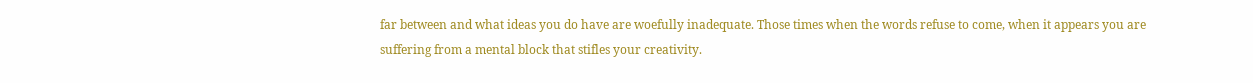far between and what ideas you do have are woefully inadequate. Those times when the words refuse to come, when it appears you are suffering from a mental block that stifles your creativity.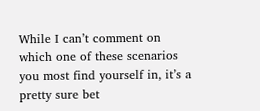While I can’t comment on which one of these scenarios you most find yourself in, it’s a pretty sure bet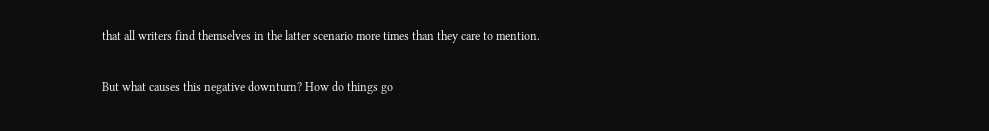that all writers find themselves in the latter scenario more times than they care to mention.

But what causes this negative downturn? How do things go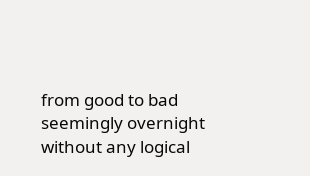from good to bad seemingly overnight without any logical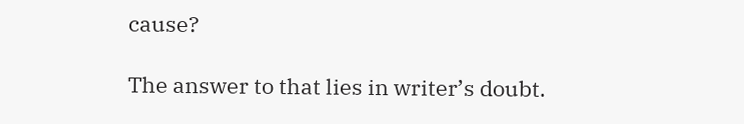cause?

The answer to that lies in writer’s doubt.